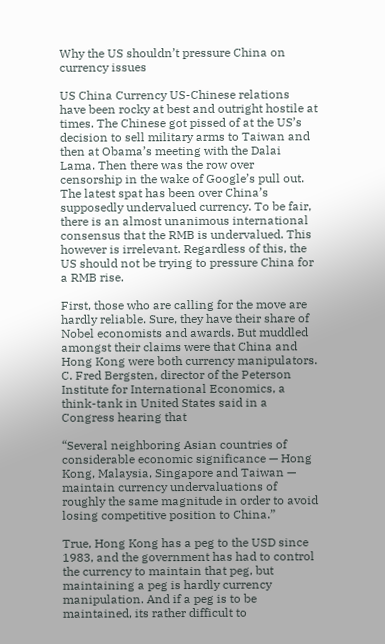Why the US shouldn’t pressure China on currency issues

US China Currency US-Chinese relations have been rocky at best and outright hostile at times. The Chinese got pissed of at the US’s decision to sell military arms to Taiwan and then at Obama’s meeting with the Dalai Lama. Then there was the row over censorship in the wake of Google’s pull out. The latest spat has been over China’s supposedly undervalued currency. To be fair, there is an almost unanimous international consensus that the RMB is undervalued. This however is irrelevant. Regardless of this, the US should not be trying to pressure China for a RMB rise.

First, those who are calling for the move are hardly reliable. Sure, they have their share of Nobel economists and awards. But muddled amongst their claims were that China and Hong Kong were both currency manipulators. C. Fred Bergsten, director of the Peterson Institute for International Economics, a think-tank in United States said in a Congress hearing that

“Several neighboring Asian countries of considerable economic significance — Hong Kong, Malaysia, Singapore and Taiwan — maintain currency undervaluations of roughly the same magnitude in order to avoid losing competitive position to China.”

True, Hong Kong has a peg to the USD since 1983, and the government has had to control the currency to maintain that peg, but maintaining a peg is hardly currency manipulation. And if a peg is to be maintained, its rather difficult to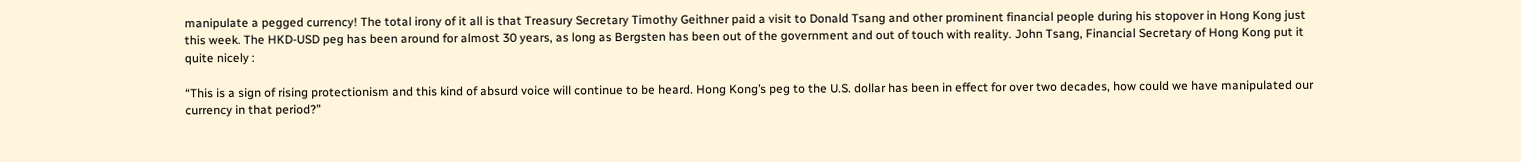manipulate a pegged currency! The total irony of it all is that Treasury Secretary Timothy Geithner paid a visit to Donald Tsang and other prominent financial people during his stopover in Hong Kong just this week. The HKD-USD peg has been around for almost 30 years, as long as Bergsten has been out of the government and out of touch with reality. John Tsang, Financial Secretary of Hong Kong put it quite nicely :

“This is a sign of rising protectionism and this kind of absurd voice will continue to be heard. Hong Kong’s peg to the U.S. dollar has been in effect for over two decades, how could we have manipulated our currency in that period?”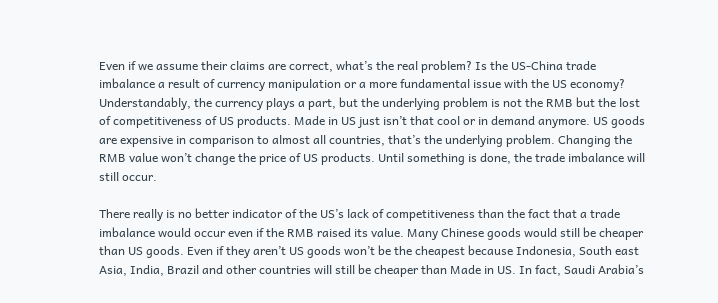Even if we assume their claims are correct, what’s the real problem? Is the US-China trade imbalance a result of currency manipulation or a more fundamental issue with the US economy? Understandably, the currency plays a part, but the underlying problem is not the RMB but the lost of competitiveness of US products. Made in US just isn’t that cool or in demand anymore. US goods are expensive in comparison to almost all countries, that’s the underlying problem. Changing the RMB value won’t change the price of US products. Until something is done, the trade imbalance will still occur.

There really is no better indicator of the US’s lack of competitiveness than the fact that a trade imbalance would occur even if the RMB raised its value. Many Chinese goods would still be cheaper than US goods. Even if they aren’t US goods won’t be the cheapest because Indonesia, South east Asia, India, Brazil and other countries will still be cheaper than Made in US. In fact, Saudi Arabia’s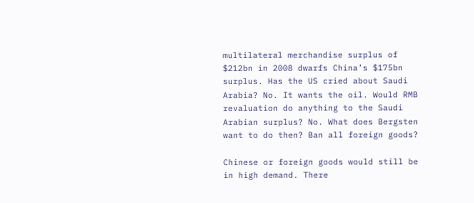multilateral merchandise surplus of $212bn in 2008 dwarfs China’s $175bn surplus. Has the US cried about Saudi Arabia? No. It wants the oil. Would RMB revaluation do anything to the Saudi Arabian surplus? No. What does Bergsten want to do then? Ban all foreign goods?

Chinese or foreign goods would still be in high demand. There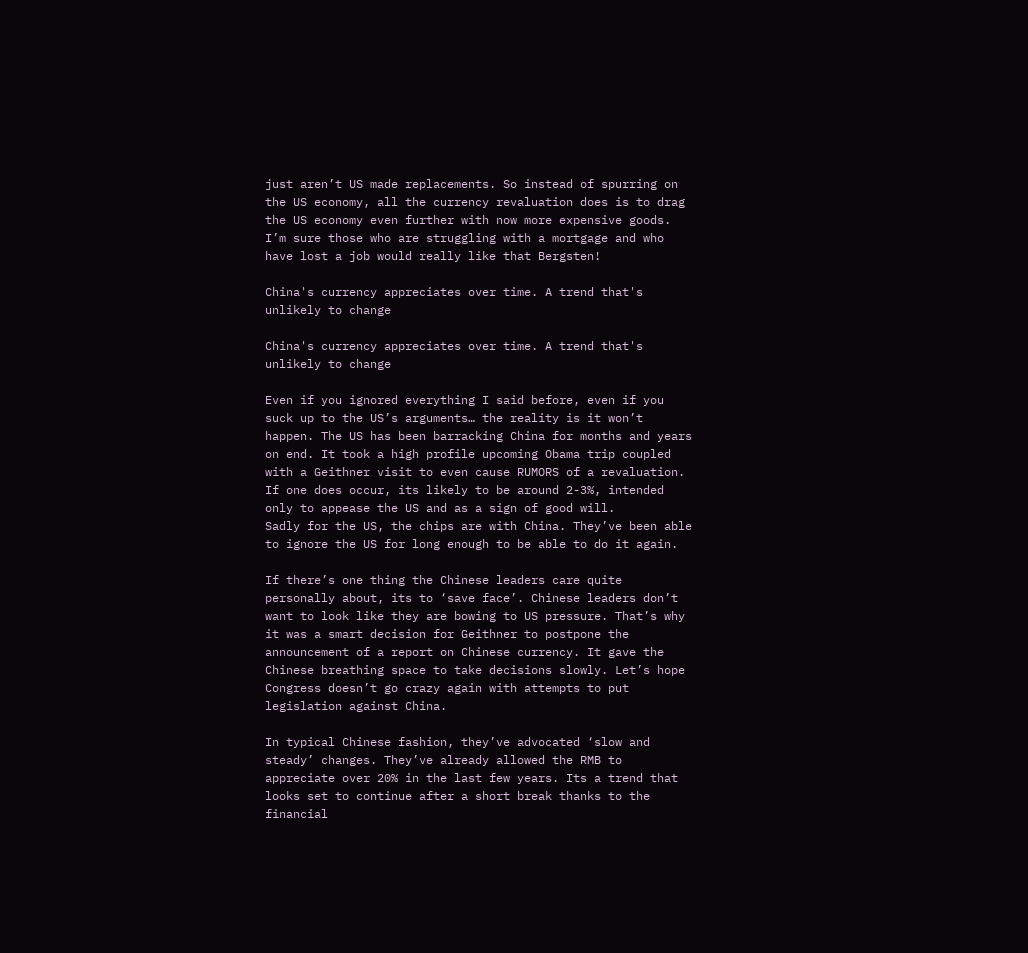just aren’t US made replacements. So instead of spurring on the US economy, all the currency revaluation does is to drag the US economy even further with now more expensive goods. I’m sure those who are struggling with a mortgage and who have lost a job would really like that Bergsten!

China's currency appreciates over time. A trend that's unlikely to change

China's currency appreciates over time. A trend that's unlikely to change

Even if you ignored everything I said before, even if you suck up to the US’s arguments… the reality is it won’t happen. The US has been barracking China for months and years on end. It took a high profile upcoming Obama trip coupled with a Geithner visit to even cause RUMORS of a revaluation. If one does occur, its likely to be around 2-3%, intended only to appease the US and as a sign of good will.
Sadly for the US, the chips are with China. They’ve been able to ignore the US for long enough to be able to do it again.

If there’s one thing the Chinese leaders care quite personally about, its to ‘save face’. Chinese leaders don’t want to look like they are bowing to US pressure. That’s why it was a smart decision for Geithner to postpone the announcement of a report on Chinese currency. It gave the Chinese breathing space to take decisions slowly. Let’s hope Congress doesn’t go crazy again with attempts to put legislation against China.

In typical Chinese fashion, they’ve advocated ‘slow and steady’ changes. They’ve already allowed the RMB to appreciate over 20% in the last few years. Its a trend that looks set to continue after a short break thanks to the financial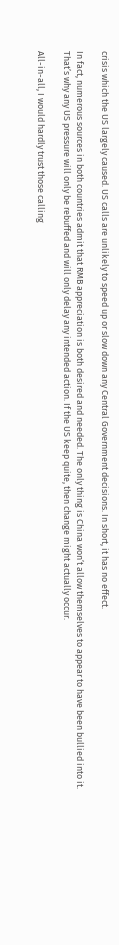crisis which the US largely caused. US calls are unlikely to speed up or slow down any Central Government decisions. In short, it has no effect.

In fact, numerous sources in both countries admit that RMB appreciation is both desired and needed. The only thing is China won’t allow themselves to appear to have been bullied into it. That’s why any US pressure will only be rebuffed and will only delay any intended action. If the US keep quite, then change might actually occur.

All-in-all, I would hardly trust those calling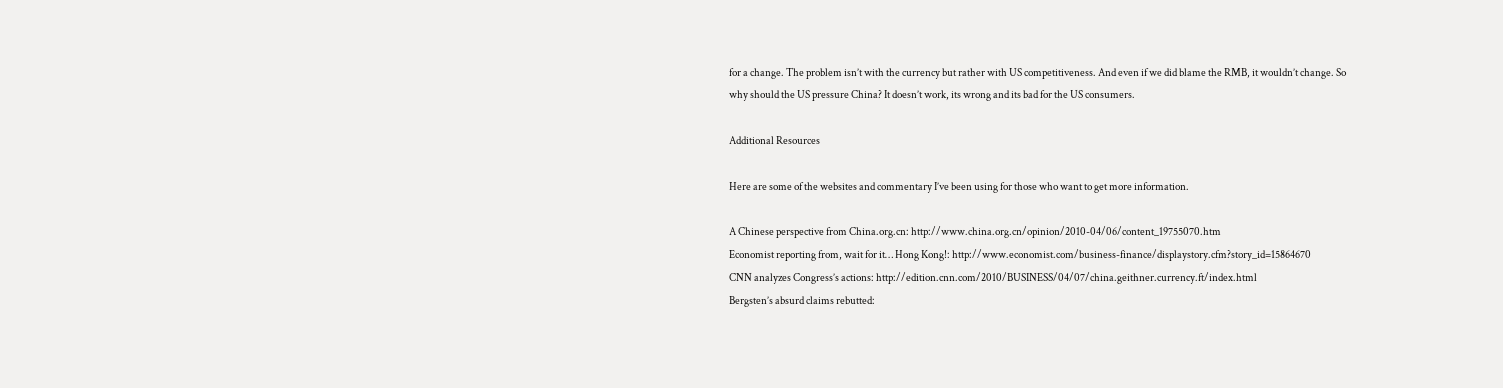for a change. The problem isn’t with the currency but rather with US competitiveness. And even if we did blame the RMB, it wouldn’t change. So why should the US pressure China? It doesn’t work, its wrong and its bad for the US consumers.

Additional Resources

Here are some of the websites and commentary I’ve been using for those who want to get more information.

A Chinese perspective from China.org.cn: http://www.china.org.cn/opinion/2010-04/06/content_19755070.htm
Economist reporting from, wait for it… Hong Kong!: http://www.economist.com/business-finance/displaystory.cfm?story_id=15864670
CNN analyzes Congress’s actions: http://edition.cnn.com/2010/BUSINESS/04/07/china.geithner.currency.ft/index.html
Bergsten’s absurd claims rebutted: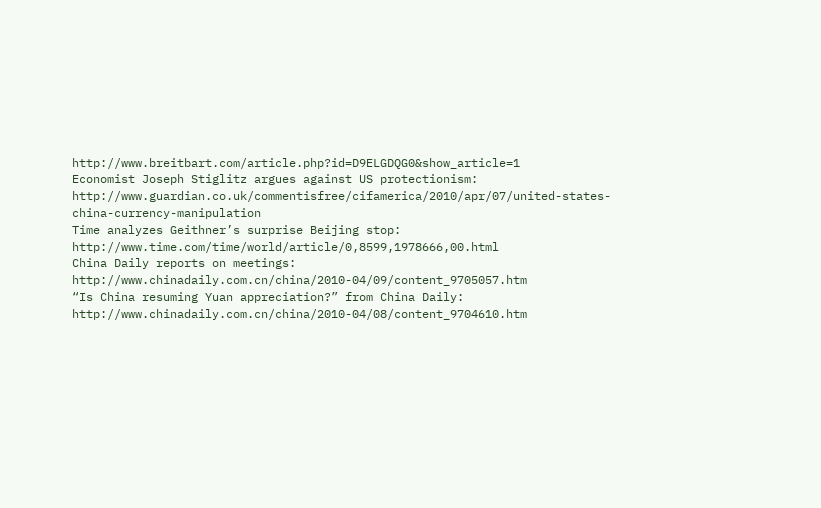http://www.breitbart.com/article.php?id=D9ELGDQG0&show_article=1
Economist Joseph Stiglitz argues against US protectionism: http://www.guardian.co.uk/commentisfree/cifamerica/2010/apr/07/united-states-china-currency-manipulation
Time analyzes Geithner’s surprise Beijing stop: http://www.time.com/time/world/article/0,8599,1978666,00.html
China Daily reports on meetings: http://www.chinadaily.com.cn/china/2010-04/09/content_9705057.htm
“Is China resuming Yuan appreciation?” from China Daily: http://www.chinadaily.com.cn/china/2010-04/08/content_9704610.htm